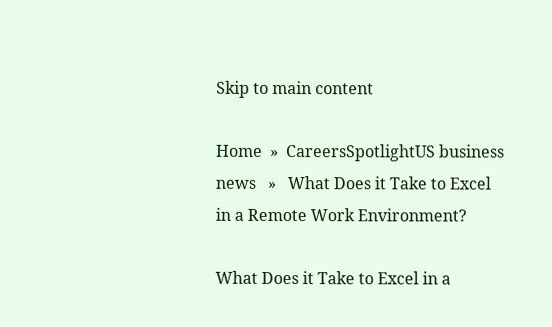Skip to main content

Home  »  CareersSpotlightUS business news   »   What Does it Take to Excel in a Remote Work Environment?

What Does it Take to Excel in a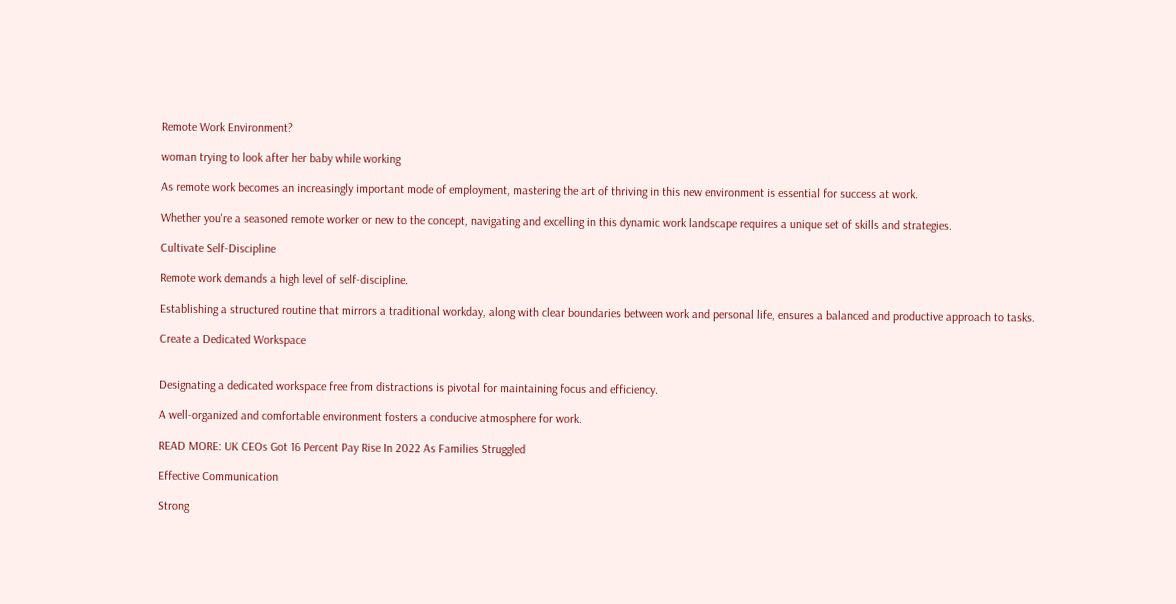Remote Work Environment?

woman trying to look after her baby while working

As remote work becomes an increasingly important mode of employment, mastering the art of thriving in this new environment is essential for success at work.

Whether you're a seasoned remote worker or new to the concept, navigating and excelling in this dynamic work landscape requires a unique set of skills and strategies.

Cultivate Self-Discipline

Remote work demands a high level of self-discipline.

Establishing a structured routine that mirrors a traditional workday, along with clear boundaries between work and personal life, ensures a balanced and productive approach to tasks.

Create a Dedicated Workspace


Designating a dedicated workspace free from distractions is pivotal for maintaining focus and efficiency.

A well-organized and comfortable environment fosters a conducive atmosphere for work.

READ MORE: UK CEOs Got 16 Percent Pay Rise In 2022 As Families Struggled

Effective Communication

Strong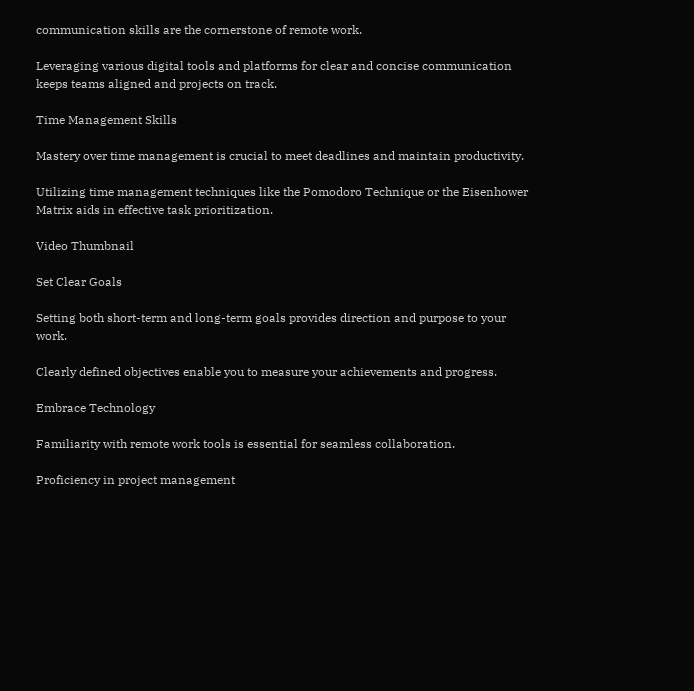communication skills are the cornerstone of remote work.

Leveraging various digital tools and platforms for clear and concise communication keeps teams aligned and projects on track.

Time Management Skills

Mastery over time management is crucial to meet deadlines and maintain productivity.

Utilizing time management techniques like the Pomodoro Technique or the Eisenhower Matrix aids in effective task prioritization.

Video Thumbnail

Set Clear Goals

Setting both short-term and long-term goals provides direction and purpose to your work.

Clearly defined objectives enable you to measure your achievements and progress.

Embrace Technology

Familiarity with remote work tools is essential for seamless collaboration.

Proficiency in project management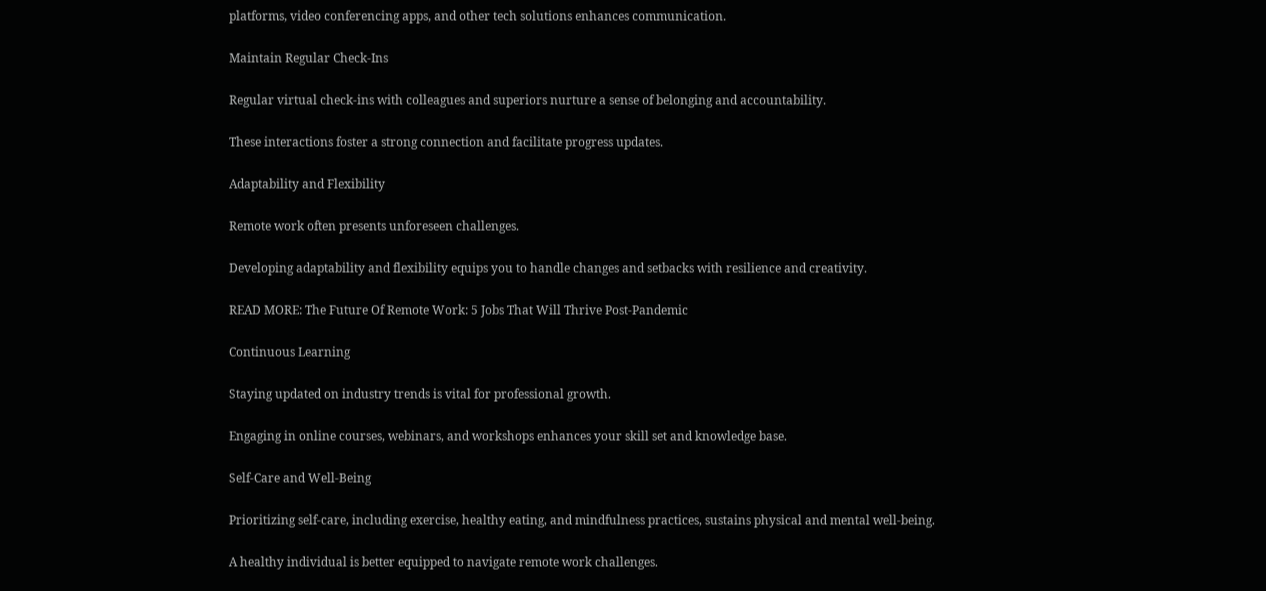platforms, video conferencing apps, and other tech solutions enhances communication.

Maintain Regular Check-Ins

Regular virtual check-ins with colleagues and superiors nurture a sense of belonging and accountability.

These interactions foster a strong connection and facilitate progress updates.

Adaptability and Flexibility

Remote work often presents unforeseen challenges.

Developing adaptability and flexibility equips you to handle changes and setbacks with resilience and creativity.

READ MORE: The Future Of Remote Work: 5 Jobs That Will Thrive Post-Pandemic

Continuous Learning

Staying updated on industry trends is vital for professional growth.

Engaging in online courses, webinars, and workshops enhances your skill set and knowledge base.

Self-Care and Well-Being

Prioritizing self-care, including exercise, healthy eating, and mindfulness practices, sustains physical and mental well-being.

A healthy individual is better equipped to navigate remote work challenges.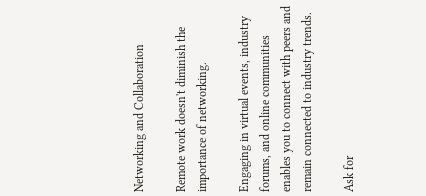Networking and Collaboration

Remote work doesn't diminish the importance of networking.

Engaging in virtual events, industry forums, and online communities enables you to connect with peers and remain connected to industry trends.

Ask for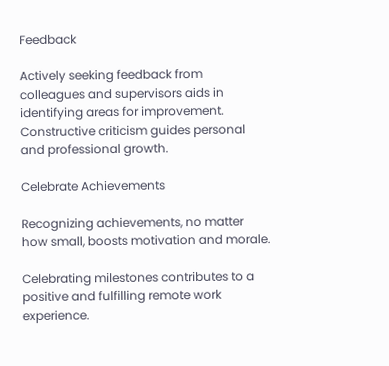Feedback

Actively seeking feedback from colleagues and supervisors aids in identifying areas for improvement. Constructive criticism guides personal and professional growth.

Celebrate Achievements

Recognizing achievements, no matter how small, boosts motivation and morale.

Celebrating milestones contributes to a positive and fulfilling remote work experience.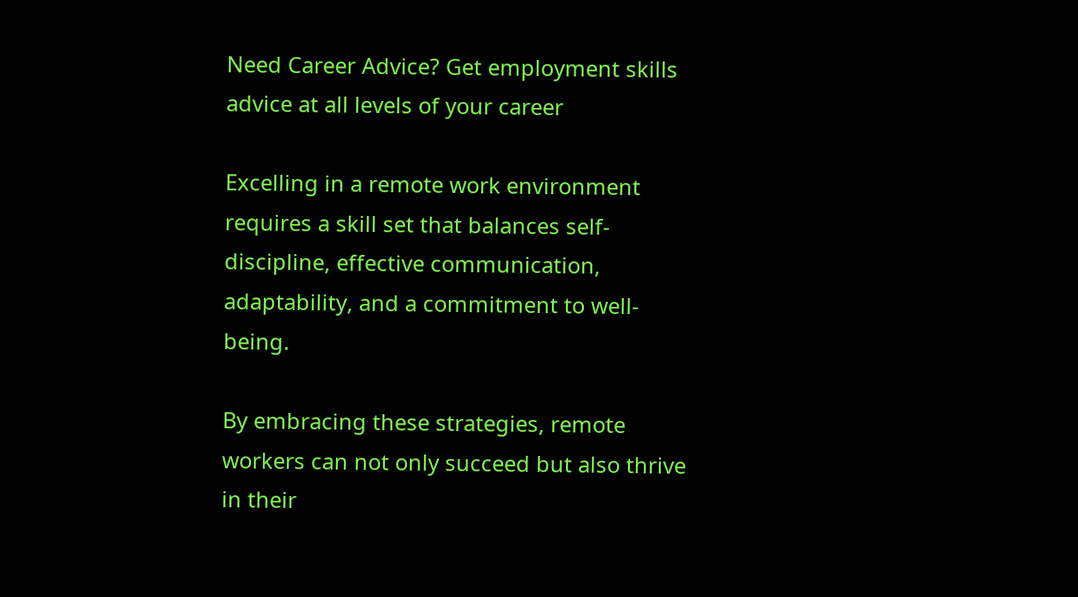Need Career Advice? Get employment skills advice at all levels of your career

Excelling in a remote work environment requires a skill set that balances self-discipline, effective communication, adaptability, and a commitment to well-being.

By embracing these strategies, remote workers can not only succeed but also thrive in their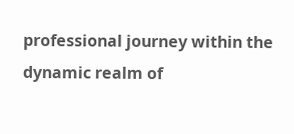professional journey within the dynamic realm of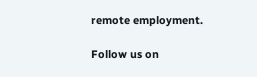remote employment.

Follow us on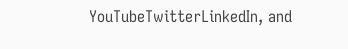YouTubeTwitterLinkedIn, and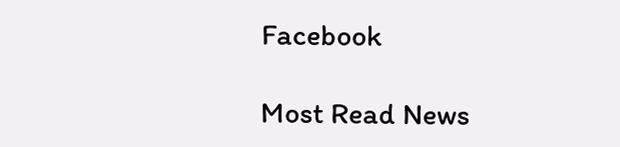Facebook

Most Read News